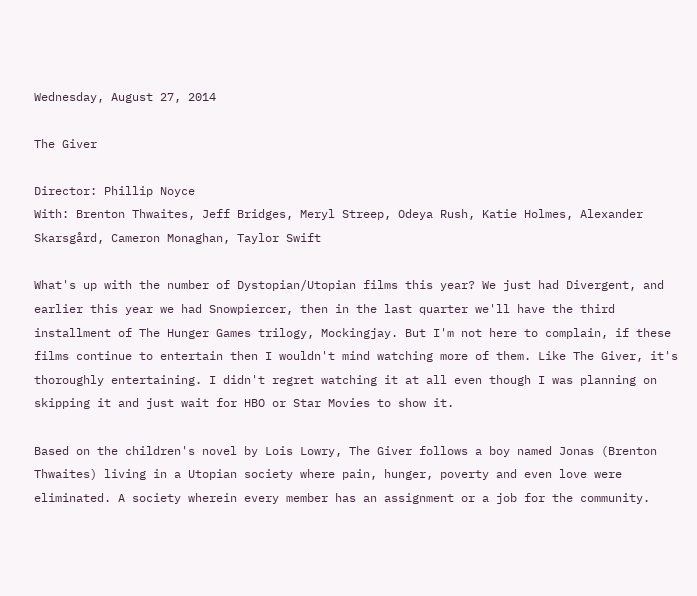Wednesday, August 27, 2014

The Giver

Director: Phillip Noyce
With: Brenton Thwaites, Jeff Bridges, Meryl Streep, Odeya Rush, Katie Holmes, Alexander Skarsgård, Cameron Monaghan, Taylor Swift

What's up with the number of Dystopian/Utopian films this year? We just had Divergent, and earlier this year we had Snowpiercer, then in the last quarter we'll have the third installment of The Hunger Games trilogy, Mockingjay. But I'm not here to complain, if these films continue to entertain then I wouldn't mind watching more of them. Like The Giver, it's thoroughly entertaining. I didn't regret watching it at all even though I was planning on skipping it and just wait for HBO or Star Movies to show it.

Based on the children's novel by Lois Lowry, The Giver follows a boy named Jonas (Brenton Thwaites) living in a Utopian society where pain, hunger, poverty and even love were eliminated. A society wherein every member has an assignment or a job for the community.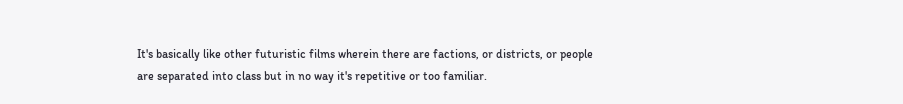It's basically like other futuristic films wherein there are factions, or districts, or people are separated into class but in no way it's repetitive or too familiar.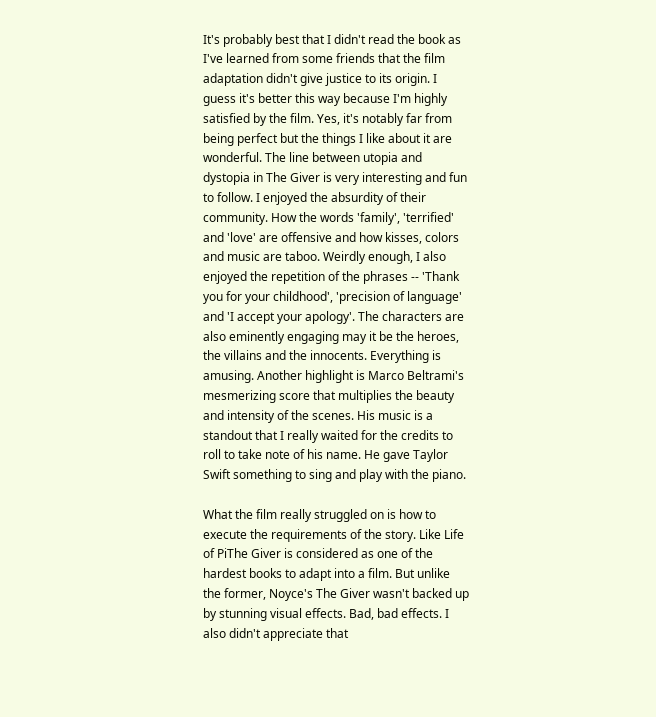It's probably best that I didn't read the book as I've learned from some friends that the film adaptation didn't give justice to its origin. I guess it's better this way because I'm highly satisfied by the film. Yes, it's notably far from being perfect but the things I like about it are wonderful. The line between utopia and dystopia in The Giver is very interesting and fun to follow. I enjoyed the absurdity of their community. How the words 'family', 'terrified' and 'love' are offensive and how kisses, colors and music are taboo. Weirdly enough, I also enjoyed the repetition of the phrases -- 'Thank you for your childhood', 'precision of language' and 'I accept your apology'. The characters are also eminently engaging may it be the heroes, the villains and the innocents. Everything is amusing. Another highlight is Marco Beltrami's mesmerizing score that multiplies the beauty and intensity of the scenes. His music is a standout that I really waited for the credits to roll to take note of his name. He gave Taylor Swift something to sing and play with the piano.

What the film really struggled on is how to execute the requirements of the story. Like Life of PiThe Giver is considered as one of the hardest books to adapt into a film. But unlike the former, Noyce's The Giver wasn't backed up by stunning visual effects. Bad, bad effects. I also didn't appreciate that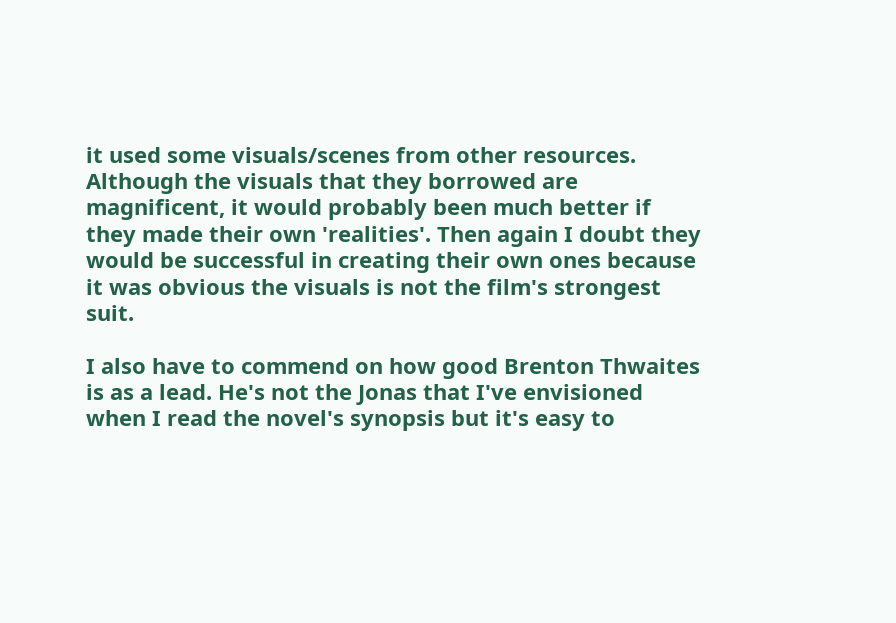it used some visuals/scenes from other resources. Although the visuals that they borrowed are magnificent, it would probably been much better if they made their own 'realities'. Then again I doubt they would be successful in creating their own ones because it was obvious the visuals is not the film's strongest suit.

I also have to commend on how good Brenton Thwaites is as a lead. He's not the Jonas that I've envisioned when I read the novel's synopsis but it's easy to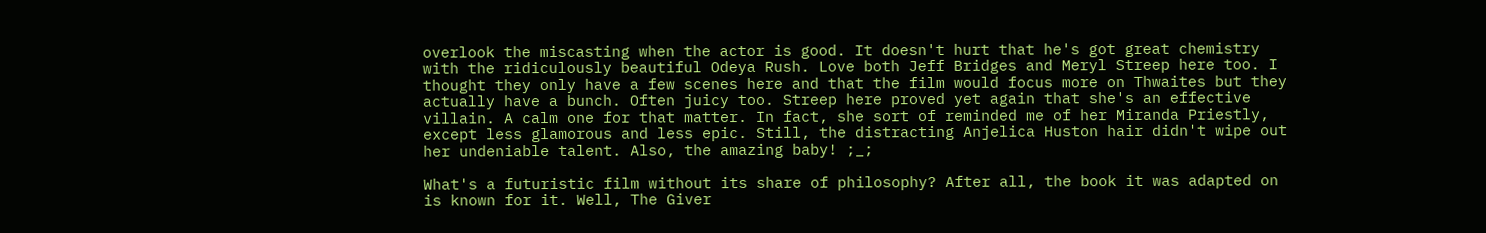overlook the miscasting when the actor is good. It doesn't hurt that he's got great chemistry with the ridiculously beautiful Odeya Rush. Love both Jeff Bridges and Meryl Streep here too. I thought they only have a few scenes here and that the film would focus more on Thwaites but they actually have a bunch. Often juicy too. Streep here proved yet again that she's an effective villain. A calm one for that matter. In fact, she sort of reminded me of her Miranda Priestly, except less glamorous and less epic. Still, the distracting Anjelica Huston hair didn't wipe out her undeniable talent. Also, the amazing baby! ;_;

What's a futuristic film without its share of philosophy? After all, the book it was adapted on is known for it. Well, The Giver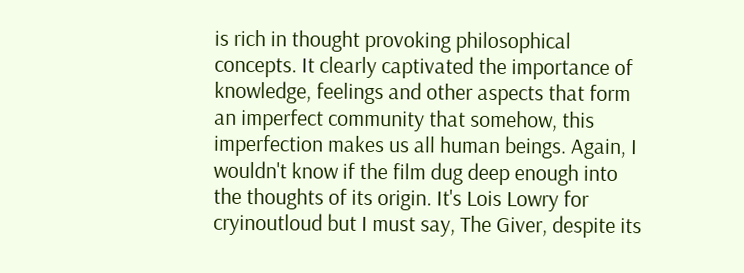is rich in thought provoking philosophical concepts. It clearly captivated the importance of knowledge, feelings and other aspects that form an imperfect community that somehow, this imperfection makes us all human beings. Again, I wouldn't know if the film dug deep enough into the thoughts of its origin. It's Lois Lowry for cryinoutloud but I must say, The Giver, despite its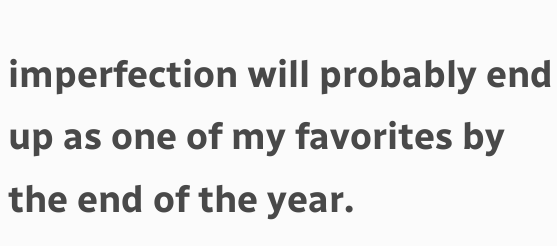imperfection will probably end up as one of my favorites by the end of the year.